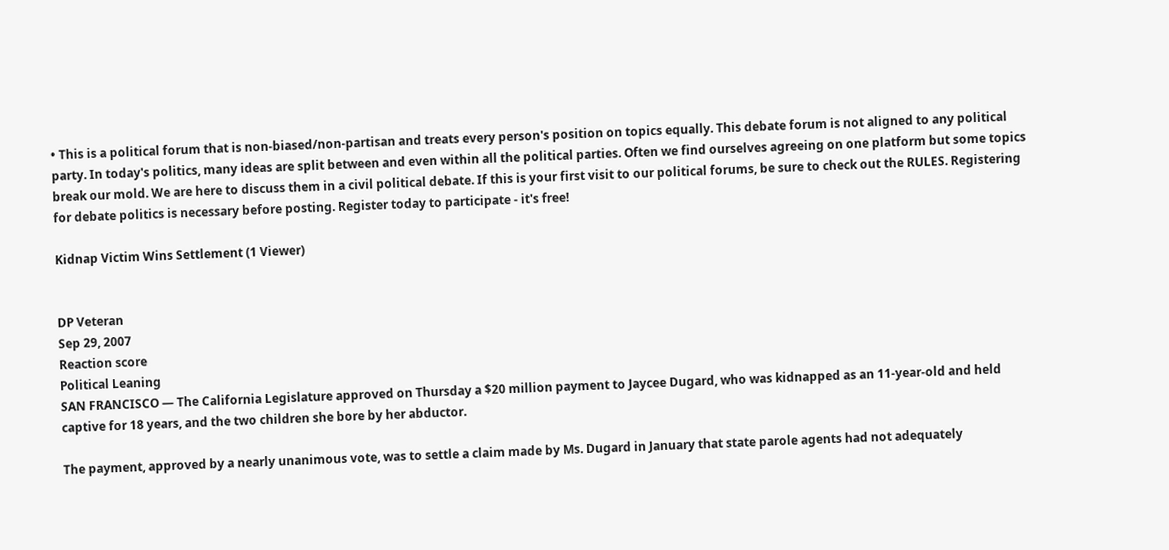• This is a political forum that is non-biased/non-partisan and treats every person's position on topics equally. This debate forum is not aligned to any political party. In today's politics, many ideas are split between and even within all the political parties. Often we find ourselves agreeing on one platform but some topics break our mold. We are here to discuss them in a civil political debate. If this is your first visit to our political forums, be sure to check out the RULES. Registering for debate politics is necessary before posting. Register today to participate - it's free!

Kidnap Victim Wins Settlement (1 Viewer)


DP Veteran
Sep 29, 2007
Reaction score
Political Leaning
SAN FRANCISCO — The California Legislature approved on Thursday a $20 million payment to Jaycee Dugard, who was kidnapped as an 11-year-old and held captive for 18 years, and the two children she bore by her abductor.

The payment, approved by a nearly unanimous vote, was to settle a claim made by Ms. Dugard in January that state parole agents had not adequately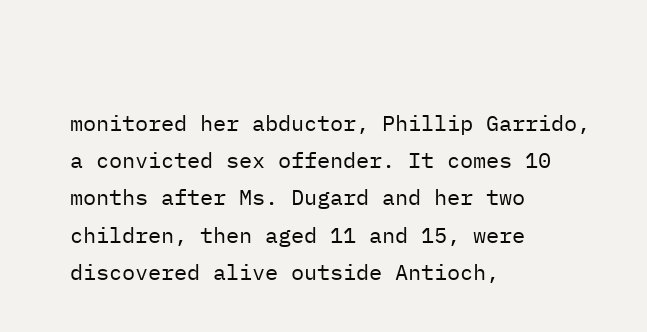monitored her abductor, Phillip Garrido, a convicted sex offender. It comes 10 months after Ms. Dugard and her two children, then aged 11 and 15, were discovered alive outside Antioch,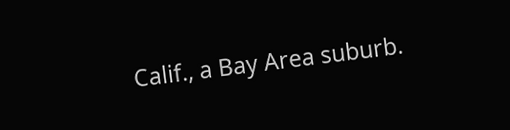Calif., a Bay Area suburb.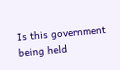Is this government being held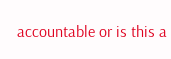accountable or is this a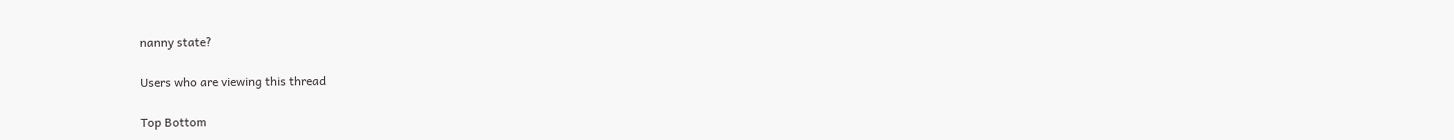nanny state?

Users who are viewing this thread

Top Bottom